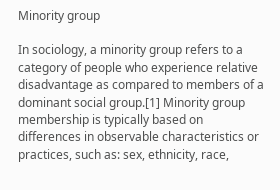Minority group

In sociology, a minority group refers to a category of people who experience relative disadvantage as compared to members of a dominant social group.[1] Minority group membership is typically based on differences in observable characteristics or practices, such as: sex, ethnicity, race,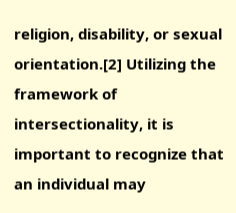religion, disability, or sexual orientation.[2] Utilizing the framework of intersectionality, it is important to recognize that an individual may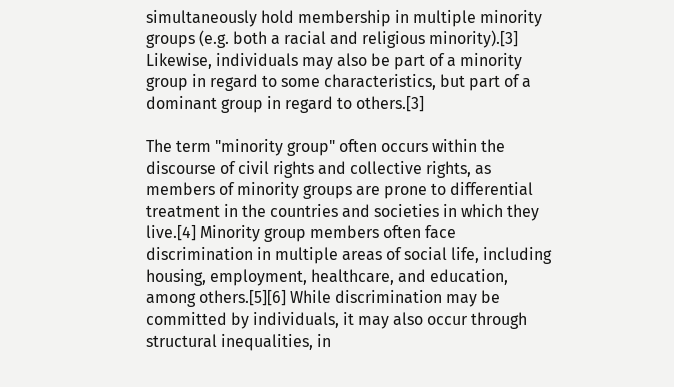simultaneously hold membership in multiple minority groups (e.g. both a racial and religious minority).[3] Likewise, individuals may also be part of a minority group in regard to some characteristics, but part of a dominant group in regard to others.[3]

The term "minority group" often occurs within the discourse of civil rights and collective rights, as members of minority groups are prone to differential treatment in the countries and societies in which they live.[4] Minority group members often face discrimination in multiple areas of social life, including housing, employment, healthcare, and education, among others.[5][6] While discrimination may be committed by individuals, it may also occur through structural inequalities, in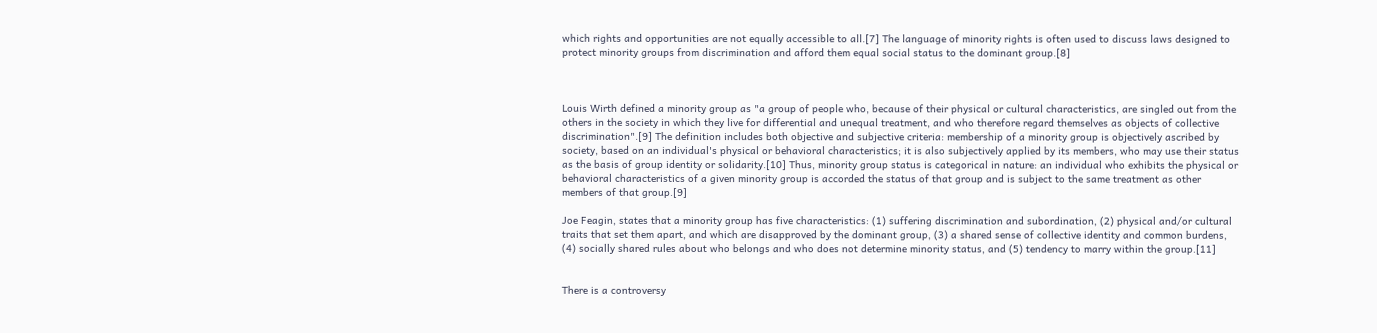which rights and opportunities are not equally accessible to all.[7] The language of minority rights is often used to discuss laws designed to protect minority groups from discrimination and afford them equal social status to the dominant group.[8]



Louis Wirth defined a minority group as "a group of people who, because of their physical or cultural characteristics, are singled out from the others in the society in which they live for differential and unequal treatment, and who therefore regard themselves as objects of collective discrimination".[9] The definition includes both objective and subjective criteria: membership of a minority group is objectively ascribed by society, based on an individual's physical or behavioral characteristics; it is also subjectively applied by its members, who may use their status as the basis of group identity or solidarity.[10] Thus, minority group status is categorical in nature: an individual who exhibits the physical or behavioral characteristics of a given minority group is accorded the status of that group and is subject to the same treatment as other members of that group.[9]

Joe Feagin, states that a minority group has five characteristics: (1) suffering discrimination and subordination, (2) physical and/or cultural traits that set them apart, and which are disapproved by the dominant group, (3) a shared sense of collective identity and common burdens, (4) socially shared rules about who belongs and who does not determine minority status, and (5) tendency to marry within the group.[11]


There is a controversy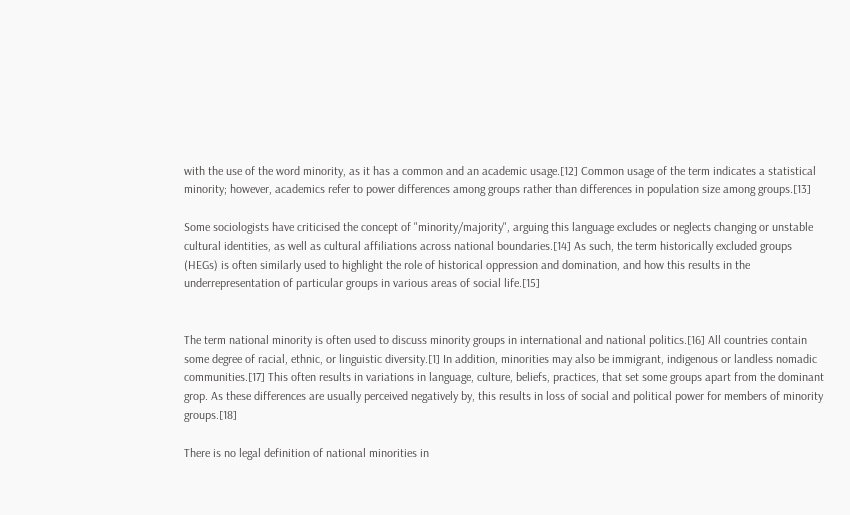with the use of the word minority, as it has a common and an academic usage.[12] Common usage of the term indicates a statistical minority; however, academics refer to power differences among groups rather than differences in population size among groups.[13]

Some sociologists have criticised the concept of "minority/majority", arguing this language excludes or neglects changing or unstable cultural identities, as well as cultural affiliations across national boundaries.[14] As such, the term historically excluded groups (HEGs) is often similarly used to highlight the role of historical oppression and domination, and how this results in the underrepresentation of particular groups in various areas of social life.[15]


The term national minority is often used to discuss minority groups in international and national politics.[16] All countries contain some degree of racial, ethnic, or linguistic diversity.[1] In addition, minorities may also be immigrant, indigenous or landless nomadic communities.[17] This often results in variations in language, culture, beliefs, practices, that set some groups apart from the dominant grop. As these differences are usually perceived negatively by, this results in loss of social and political power for members of minority groups.[18]

There is no legal definition of national minorities in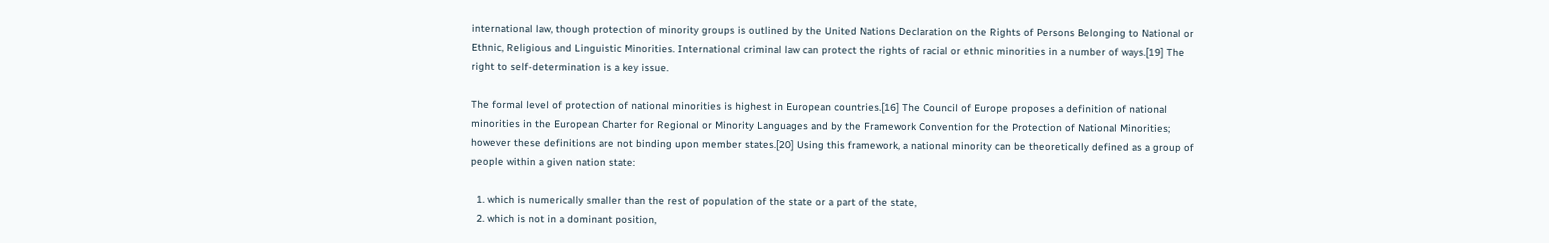international law, though protection of minority groups is outlined by the United Nations Declaration on the Rights of Persons Belonging to National or Ethnic, Religious and Linguistic Minorities. International criminal law can protect the rights of racial or ethnic minorities in a number of ways.[19] The right to self-determination is a key issue.

The formal level of protection of national minorities is highest in European countries.[16] The Council of Europe proposes a definition of national minorities in the European Charter for Regional or Minority Languages and by the Framework Convention for the Protection of National Minorities; however these definitions are not binding upon member states.[20] Using this framework, a national minority can be theoretically defined as a group of people within a given nation state:

  1. which is numerically smaller than the rest of population of the state or a part of the state,
  2. which is not in a dominant position,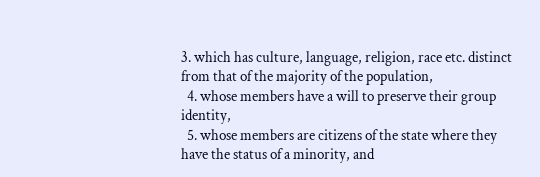3. which has culture, language, religion, race etc. distinct from that of the majority of the population,
  4. whose members have a will to preserve their group identity,
  5. whose members are citizens of the state where they have the status of a minority, and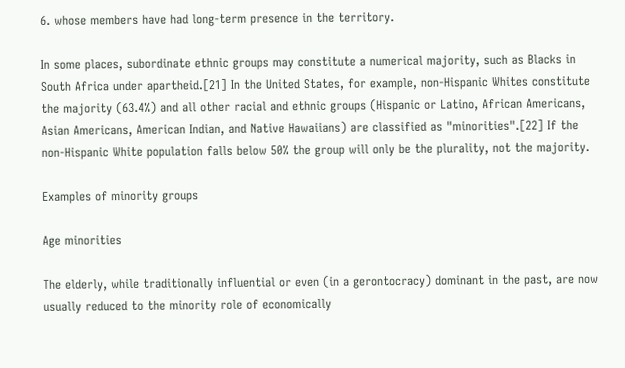6. whose members have had long-term presence in the territory.

In some places, subordinate ethnic groups may constitute a numerical majority, such as Blacks in South Africa under apartheid.[21] In the United States, for example, non-Hispanic Whites constitute the majority (63.4%) and all other racial and ethnic groups (Hispanic or Latino, African Americans, Asian Americans, American Indian, and Native Hawaiians) are classified as "minorities".[22] If the non-Hispanic White population falls below 50% the group will only be the plurality, not the majority.

Examples of minority groups

Age minorities

The elderly, while traditionally influential or even (in a gerontocracy) dominant in the past, are now usually reduced to the minority role of economically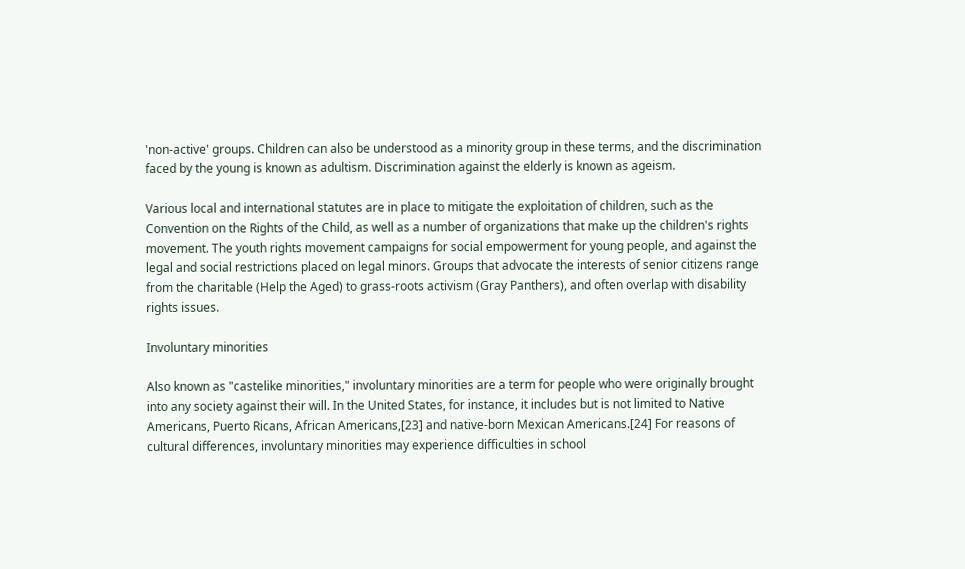'non-active' groups. Children can also be understood as a minority group in these terms, and the discrimination faced by the young is known as adultism. Discrimination against the elderly is known as ageism.

Various local and international statutes are in place to mitigate the exploitation of children, such as the Convention on the Rights of the Child, as well as a number of organizations that make up the children's rights movement. The youth rights movement campaigns for social empowerment for young people, and against the legal and social restrictions placed on legal minors. Groups that advocate the interests of senior citizens range from the charitable (Help the Aged) to grass-roots activism (Gray Panthers), and often overlap with disability rights issues.

Involuntary minorities

Also known as "castelike minorities," involuntary minorities are a term for people who were originally brought into any society against their will. In the United States, for instance, it includes but is not limited to Native Americans, Puerto Ricans, African Americans,[23] and native-born Mexican Americans.[24] For reasons of cultural differences, involuntary minorities may experience difficulties in school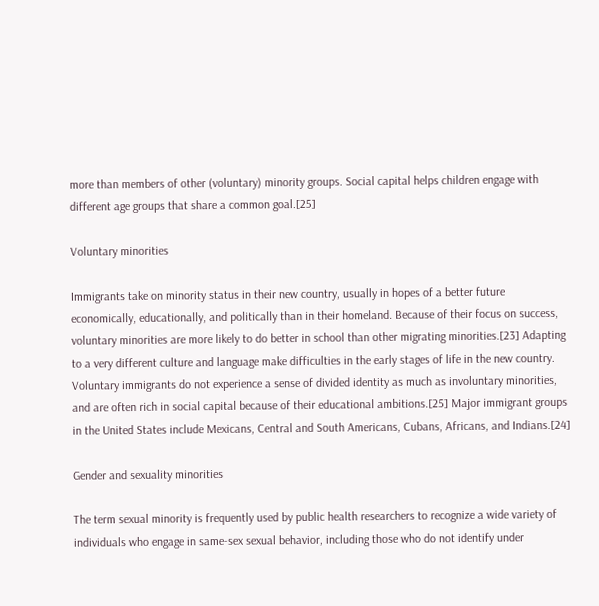more than members of other (voluntary) minority groups. Social capital helps children engage with different age groups that share a common goal.[25]

Voluntary minorities

Immigrants take on minority status in their new country, usually in hopes of a better future economically, educationally, and politically than in their homeland. Because of their focus on success, voluntary minorities are more likely to do better in school than other migrating minorities.[23] Adapting to a very different culture and language make difficulties in the early stages of life in the new country. Voluntary immigrants do not experience a sense of divided identity as much as involuntary minorities, and are often rich in social capital because of their educational ambitions.[25] Major immigrant groups in the United States include Mexicans, Central and South Americans, Cubans, Africans, and Indians.[24]

Gender and sexuality minorities

The term sexual minority is frequently used by public health researchers to recognize a wide variety of individuals who engage in same-sex sexual behavior, including those who do not identify under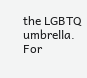the LGBTQ umbrella. For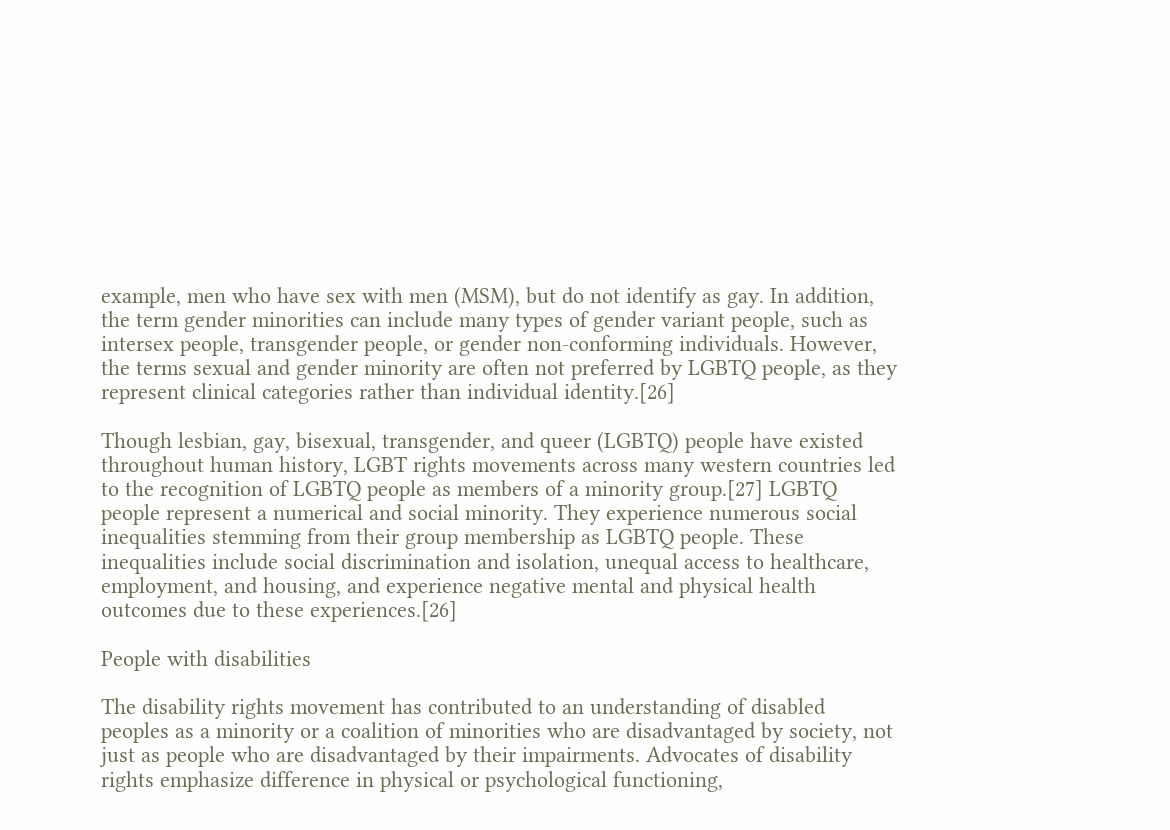example, men who have sex with men (MSM), but do not identify as gay. In addition, the term gender minorities can include many types of gender variant people, such as intersex people, transgender people, or gender non-conforming individuals. However, the terms sexual and gender minority are often not preferred by LGBTQ people, as they represent clinical categories rather than individual identity.[26]

Though lesbian, gay, bisexual, transgender, and queer (LGBTQ) people have existed throughout human history, LGBT rights movements across many western countries led to the recognition of LGBTQ people as members of a minority group.[27] LGBTQ people represent a numerical and social minority. They experience numerous social inequalities stemming from their group membership as LGBTQ people. These inequalities include social discrimination and isolation, unequal access to healthcare, employment, and housing, and experience negative mental and physical health outcomes due to these experiences.[26]

People with disabilities

The disability rights movement has contributed to an understanding of disabled peoples as a minority or a coalition of minorities who are disadvantaged by society, not just as people who are disadvantaged by their impairments. Advocates of disability rights emphasize difference in physical or psychological functioning,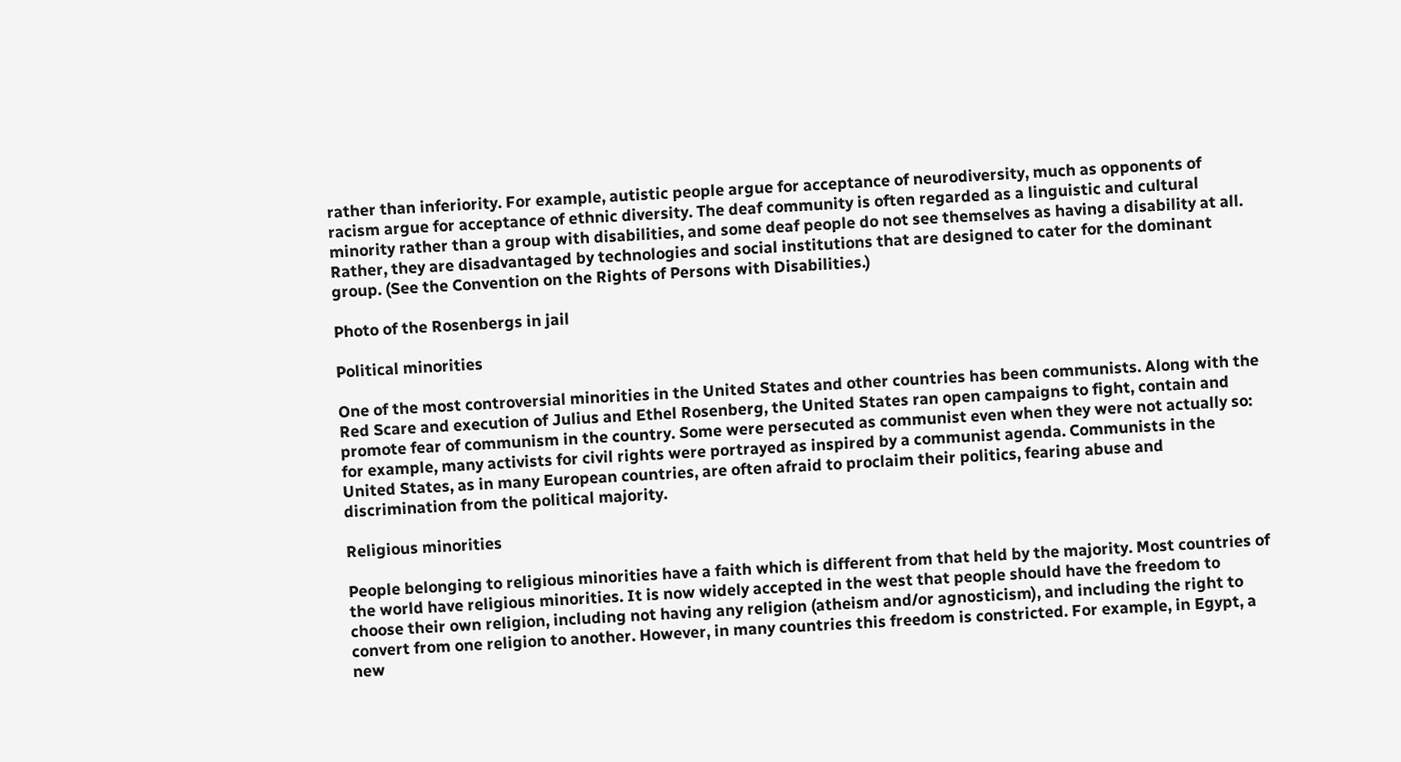rather than inferiority. For example, autistic people argue for acceptance of neurodiversity, much as opponents of racism argue for acceptance of ethnic diversity. The deaf community is often regarded as a linguistic and cultural minority rather than a group with disabilities, and some deaf people do not see themselves as having a disability at all. Rather, they are disadvantaged by technologies and social institutions that are designed to cater for the dominant group. (See the Convention on the Rights of Persons with Disabilities.)

Photo of the Rosenbergs in jail

Political minorities

One of the most controversial minorities in the United States and other countries has been communists. Along with the Red Scare and execution of Julius and Ethel Rosenberg, the United States ran open campaigns to fight, contain and promote fear of communism in the country. Some were persecuted as communist even when they were not actually so: for example, many activists for civil rights were portrayed as inspired by a communist agenda. Communists in the United States, as in many European countries, are often afraid to proclaim their politics, fearing abuse and discrimination from the political majority.

Religious minorities

People belonging to religious minorities have a faith which is different from that held by the majority. Most countries of the world have religious minorities. It is now widely accepted in the west that people should have the freedom to choose their own religion, including not having any religion (atheism and/or agnosticism), and including the right to convert from one religion to another. However, in many countries this freedom is constricted. For example, in Egypt, a new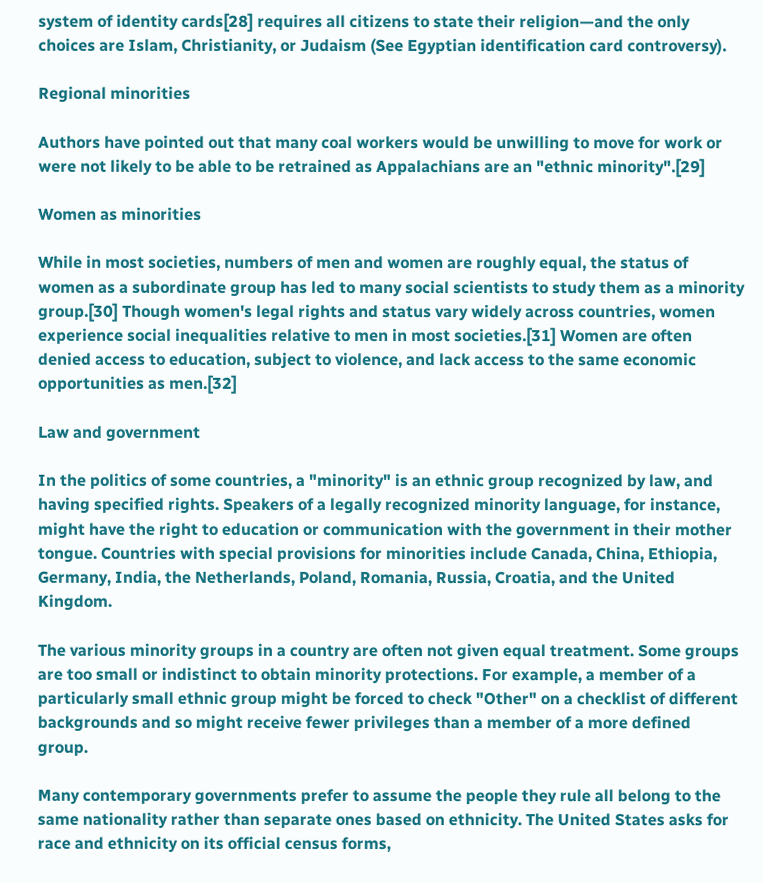system of identity cards[28] requires all citizens to state their religion—and the only choices are Islam, Christianity, or Judaism (See Egyptian identification card controversy).

Regional minorities

Authors have pointed out that many coal workers would be unwilling to move for work or were not likely to be able to be retrained as Appalachians are an "ethnic minority".[29]

Women as minorities

While in most societies, numbers of men and women are roughly equal, the status of women as a subordinate group has led to many social scientists to study them as a minority group.[30] Though women's legal rights and status vary widely across countries, women experience social inequalities relative to men in most societies.[31] Women are often denied access to education, subject to violence, and lack access to the same economic opportunities as men.[32]

Law and government

In the politics of some countries, a "minority" is an ethnic group recognized by law, and having specified rights. Speakers of a legally recognized minority language, for instance, might have the right to education or communication with the government in their mother tongue. Countries with special provisions for minorities include Canada, China, Ethiopia, Germany, India, the Netherlands, Poland, Romania, Russia, Croatia, and the United Kingdom.

The various minority groups in a country are often not given equal treatment. Some groups are too small or indistinct to obtain minority protections. For example, a member of a particularly small ethnic group might be forced to check "Other" on a checklist of different backgrounds and so might receive fewer privileges than a member of a more defined group.

Many contemporary governments prefer to assume the people they rule all belong to the same nationality rather than separate ones based on ethnicity. The United States asks for race and ethnicity on its official census forms,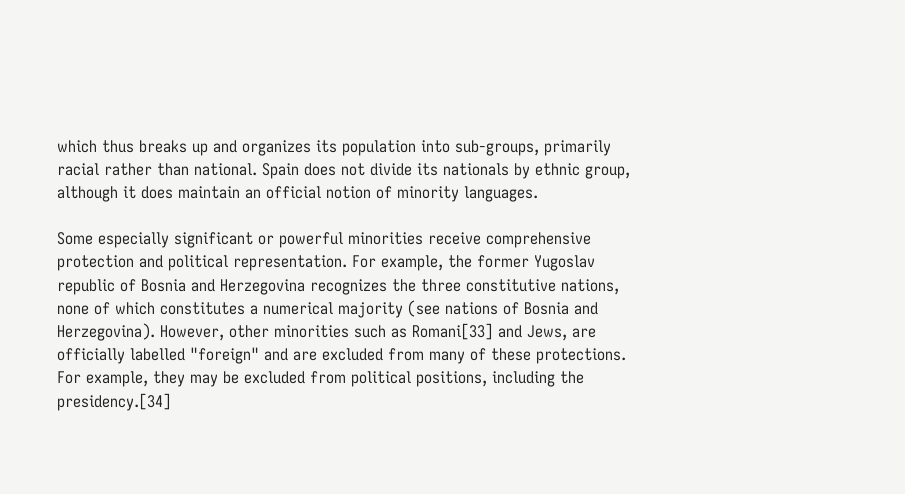which thus breaks up and organizes its population into sub-groups, primarily racial rather than national. Spain does not divide its nationals by ethnic group, although it does maintain an official notion of minority languages.

Some especially significant or powerful minorities receive comprehensive protection and political representation. For example, the former Yugoslav republic of Bosnia and Herzegovina recognizes the three constitutive nations, none of which constitutes a numerical majority (see nations of Bosnia and Herzegovina). However, other minorities such as Romani[33] and Jews, are officially labelled "foreign" and are excluded from many of these protections. For example, they may be excluded from political positions, including the presidency.[34]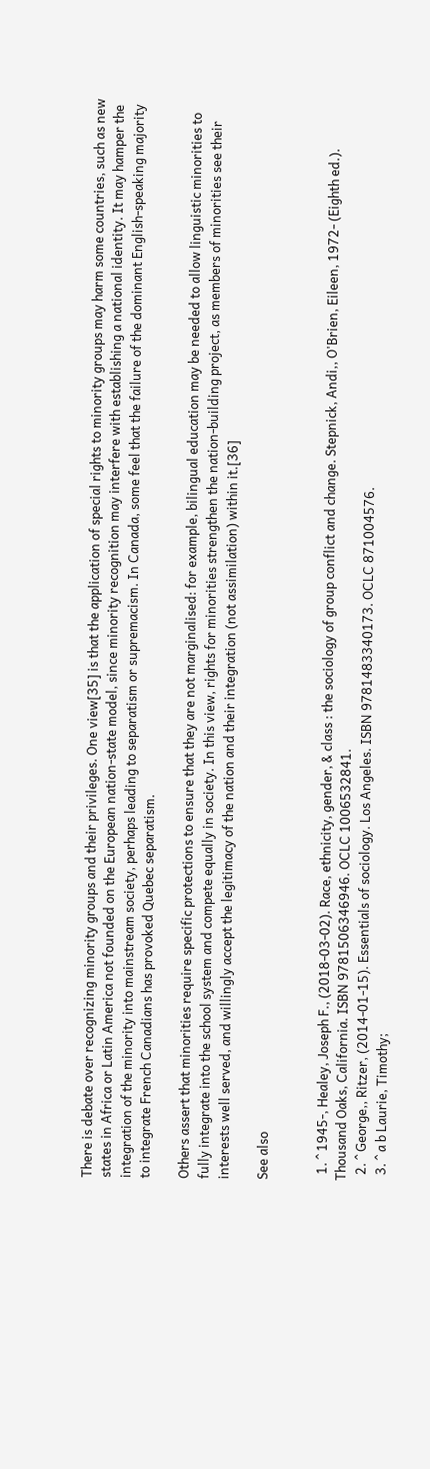There is debate over recognizing minority groups and their privileges. One view[35] is that the application of special rights to minority groups may harm some countries, such as new states in Africa or Latin America not founded on the European nation-state model, since minority recognition may interfere with establishing a national identity. It may hamper the integration of the minority into mainstream society, perhaps leading to separatism or supremacism. In Canada, some feel that the failure of the dominant English-speaking majority to integrate French Canadians has provoked Quebec separatism.

Others assert that minorities require specific protections to ensure that they are not marginalised: for example, bilingual education may be needed to allow linguistic minorities to fully integrate into the school system and compete equally in society. In this view, rights for minorities strengthen the nation-building project, as members of minorities see their interests well served, and willingly accept the legitimacy of the nation and their integration (not assimilation) within it.[36]

See also


  1. ^ 1945-, Healey, Joseph F., (2018-03-02). Race, ethnicity, gender, & class : the sociology of group conflict and change. Stepnick, Andi,, O'Brien, Eileen, 1972- (Eighth ed.). Thousand Oaks, California. ISBN 9781506346946. OCLC 1006532841.
  2. ^ George,, Ritzer, (2014-01-15). Essentials of sociology. Los Angeles. ISBN 9781483340173. OCLC 871004576.
  3. ^ a b Laurie, Timothy;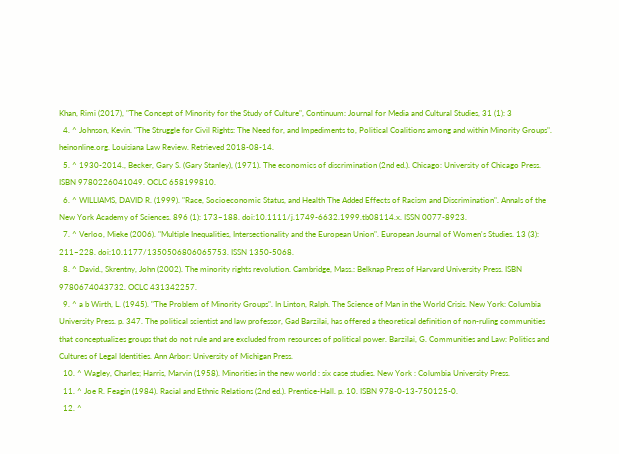Khan, Rimi (2017), "The Concept of Minority for the Study of Culture", Continuum: Journal for Media and Cultural Studies, 31 (1): 3
  4. ^ Johnson, Kevin. "The Struggle for Civil Rights: The Need for, and Impediments to, Political Coalitions among and within Minority Groups". heinonline.org. Louisiana Law Review. Retrieved 2018-08-14.
  5. ^ 1930-2014., Becker, Gary S. (Gary Stanley), (1971). The economics of discrimination (2nd ed.). Chicago: University of Chicago Press. ISBN 9780226041049. OCLC 658199810.
  6. ^ WILLIAMS, DAVID R. (1999). "Race, Socioeconomic Status, and Health The Added Effects of Racism and Discrimination". Annals of the New York Academy of Sciences. 896 (1): 173–188. doi:10.1111/j.1749-6632.1999.tb08114.x. ISSN 0077-8923.
  7. ^ Verloo, Mieke (2006). "Multiple Inequalities, Intersectionality and the European Union". European Journal of Women's Studies. 13 (3): 211–228. doi:10.1177/1350506806065753. ISSN 1350-5068.
  8. ^ David., Skrentny, John (2002). The minority rights revolution. Cambridge, Mass.: Belknap Press of Harvard University Press. ISBN 9780674043732. OCLC 431342257.
  9. ^ a b Wirth, L. (1945). "The Problem of Minority Groups". In Linton, Ralph. The Science of Man in the World Crisis. New York: Columbia University Press. p. 347. The political scientist and law professor, Gad Barzilai, has offered a theoretical definition of non-ruling communities that conceptualizes groups that do not rule and are excluded from resources of political power. Barzilai, G. Communities and Law: Politics and Cultures of Legal Identities. Ann Arbor: University of Michigan Press.
  10. ^ Wagley, Charles; Harris, Marvin (1958). Minorities in the new world : six case studies. New York : Columbia University Press.
  11. ^ Joe R. Feagin (1984). Racial and Ethnic Relations (2nd ed.). Prentice-Hall. p. 10. ISBN 978-0-13-750125-0.
  12. ^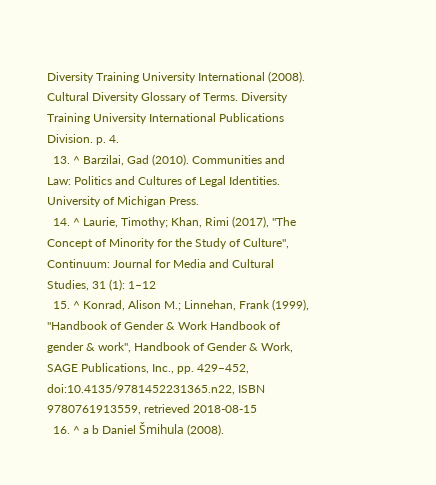Diversity Training University International (2008). Cultural Diversity Glossary of Terms. Diversity Training University International Publications Division. p. 4.
  13. ^ Barzilai, Gad (2010). Communities and Law: Politics and Cultures of Legal Identities. University of Michigan Press.
  14. ^ Laurie, Timothy; Khan, Rimi (2017), "The Concept of Minority for the Study of Culture", Continuum: Journal for Media and Cultural Studies, 31 (1): 1–12
  15. ^ Konrad, Alison M.; Linnehan, Frank (1999), "Handbook of Gender & Work Handbook of gender & work", Handbook of Gender & Work, SAGE Publications, Inc., pp. 429–452, doi:10.4135/9781452231365.n22, ISBN 9780761913559, retrieved 2018-08-15
  16. ^ a b Daniel Šmihula (2008).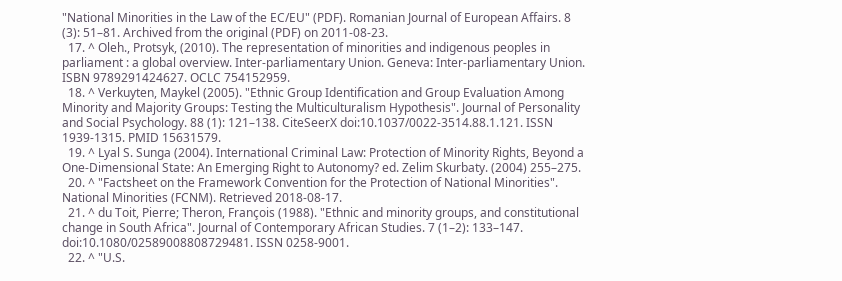"National Minorities in the Law of the EC/EU" (PDF). Romanian Journal of European Affairs. 8 (3): 51–81. Archived from the original (PDF) on 2011-08-23.
  17. ^ Oleh., Protsyk, (2010). The representation of minorities and indigenous peoples in parliament : a global overview. Inter-parliamentary Union. Geneva: Inter-parliamentary Union. ISBN 9789291424627. OCLC 754152959.
  18. ^ Verkuyten, Maykel (2005). "Ethnic Group Identification and Group Evaluation Among Minority and Majority Groups: Testing the Multiculturalism Hypothesis". Journal of Personality and Social Psychology. 88 (1): 121–138. CiteSeerX doi:10.1037/0022-3514.88.1.121. ISSN 1939-1315. PMID 15631579.
  19. ^ Lyal S. Sunga (2004). International Criminal Law: Protection of Minority Rights, Beyond a One-Dimensional State: An Emerging Right to Autonomy? ed. Zelim Skurbaty. (2004) 255–275.
  20. ^ "Factsheet on the Framework Convention for the Protection of National Minorities". National Minorities (FCNM). Retrieved 2018-08-17.
  21. ^ du Toit, Pierre; Theron, François (1988). "Ethnic and minority groups, and constitutional change in South Africa". Journal of Contemporary African Studies. 7 (1–2): 133–147. doi:10.1080/02589008808729481. ISSN 0258-9001.
  22. ^ "U.S.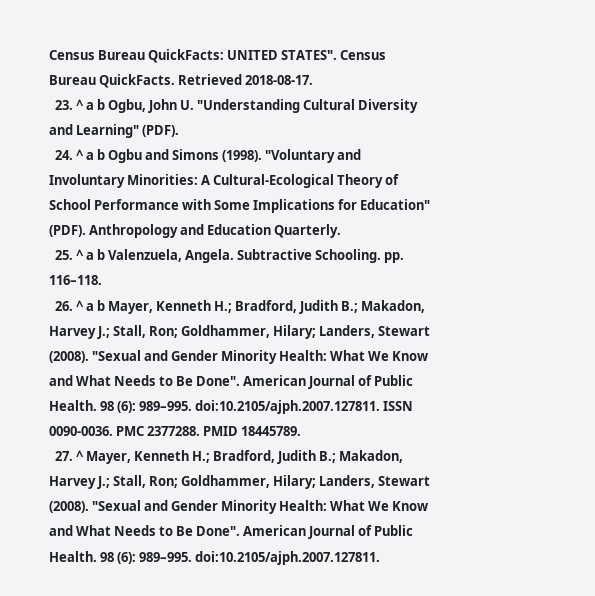Census Bureau QuickFacts: UNITED STATES". Census Bureau QuickFacts. Retrieved 2018-08-17.
  23. ^ a b Ogbu, John U. "Understanding Cultural Diversity and Learning" (PDF).
  24. ^ a b Ogbu and Simons (1998). "Voluntary and Involuntary Minorities: A Cultural-Ecological Theory of School Performance with Some Implications for Education" (PDF). Anthropology and Education Quarterly.
  25. ^ a b Valenzuela, Angela. Subtractive Schooling. pp. 116–118.
  26. ^ a b Mayer, Kenneth H.; Bradford, Judith B.; Makadon, Harvey J.; Stall, Ron; Goldhammer, Hilary; Landers, Stewart (2008). "Sexual and Gender Minority Health: What We Know and What Needs to Be Done". American Journal of Public Health. 98 (6): 989–995. doi:10.2105/ajph.2007.127811. ISSN 0090-0036. PMC 2377288. PMID 18445789.
  27. ^ Mayer, Kenneth H.; Bradford, Judith B.; Makadon, Harvey J.; Stall, Ron; Goldhammer, Hilary; Landers, Stewart (2008). "Sexual and Gender Minority Health: What We Know and What Needs to Be Done". American Journal of Public Health. 98 (6): 989–995. doi:10.2105/ajph.2007.127811.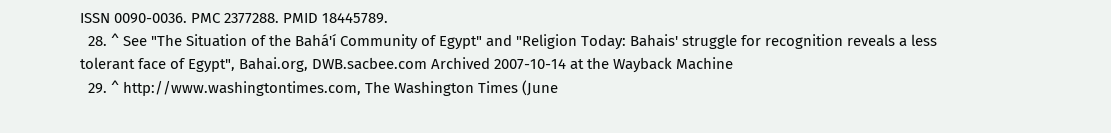ISSN 0090-0036. PMC 2377288. PMID 18445789.
  28. ^ See "The Situation of the Bahá'í Community of Egypt" and "Religion Today: Bahais' struggle for recognition reveals a less tolerant face of Egypt", Bahai.org, DWB.sacbee.com Archived 2007-10-14 at the Wayback Machine
  29. ^ http://www.washingtontimes.com, The Washington Times (June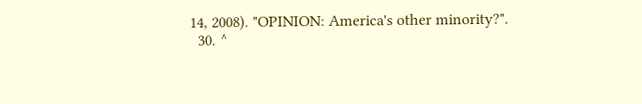14, 2008). "OPINION: America's other minority?".
  30. ^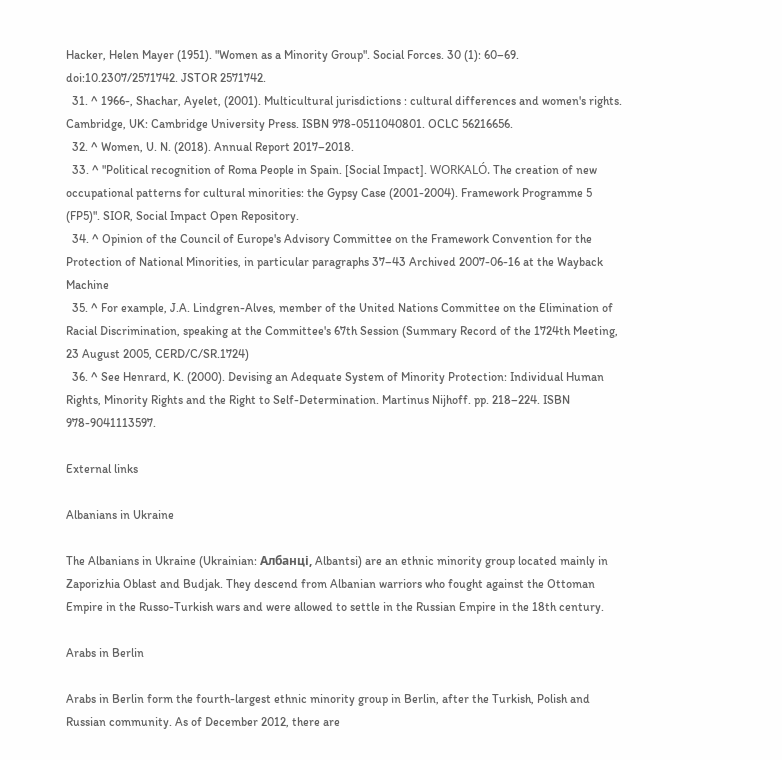Hacker, Helen Mayer (1951). "Women as a Minority Group". Social Forces. 30 (1): 60–69. doi:10.2307/2571742. JSTOR 2571742.
  31. ^ 1966-, Shachar, Ayelet, (2001). Multicultural jurisdictions : cultural differences and women's rights. Cambridge, UK: Cambridge University Press. ISBN 978-0511040801. OCLC 56216656.
  32. ^ Women, U. N. (2018). Annual Report 2017–2018.
  33. ^ "Political recognition of Roma People in Spain. [Social Impact]. WORKALÓ. The creation of new occupational patterns for cultural minorities: the Gypsy Case (2001-2004). Framework Programme 5 (FP5)". SIOR, Social Impact Open Repository.
  34. ^ Opinion of the Council of Europe's Advisory Committee on the Framework Convention for the Protection of National Minorities, in particular paragraphs 37–43 Archived 2007-06-16 at the Wayback Machine
  35. ^ For example, J.A. Lindgren-Alves, member of the United Nations Committee on the Elimination of Racial Discrimination, speaking at the Committee's 67th Session (Summary Record of the 1724th Meeting, 23 August 2005, CERD/C/SR.1724)
  36. ^ See Henrard, K. (2000). Devising an Adequate System of Minority Protection: Individual Human Rights, Minority Rights and the Right to Self-Determination. Martinus Nijhoff. pp. 218–224. ISBN 978-9041113597.

External links

Albanians in Ukraine

The Albanians in Ukraine (Ukrainian: Албанці, Albantsi) are an ethnic minority group located mainly in Zaporizhia Oblast and Budjak. They descend from Albanian warriors who fought against the Ottoman Empire in the Russo-Turkish wars and were allowed to settle in the Russian Empire in the 18th century.

Arabs in Berlin

Arabs in Berlin form the fourth-largest ethnic minority group in Berlin, after the Turkish, Polish and Russian community. As of December 2012, there are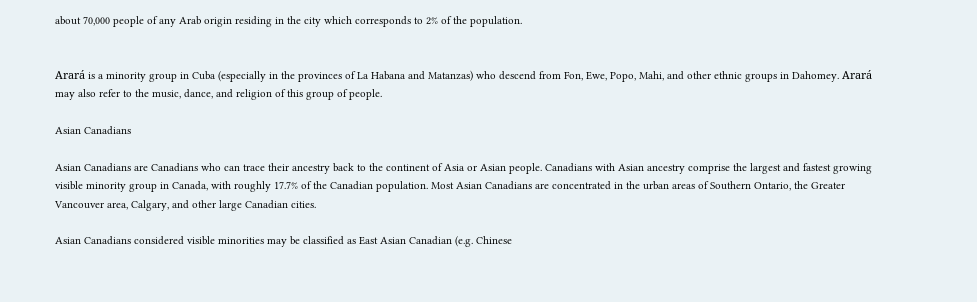about 70,000 people of any Arab origin residing in the city which corresponds to 2% of the population.


Arará is a minority group in Cuba (especially in the provinces of La Habana and Matanzas) who descend from Fon, Ewe, Popo, Mahi, and other ethnic groups in Dahomey. Arará may also refer to the music, dance, and religion of this group of people.

Asian Canadians

Asian Canadians are Canadians who can trace their ancestry back to the continent of Asia or Asian people. Canadians with Asian ancestry comprise the largest and fastest growing visible minority group in Canada, with roughly 17.7% of the Canadian population. Most Asian Canadians are concentrated in the urban areas of Southern Ontario, the Greater Vancouver area, Calgary, and other large Canadian cities.

Asian Canadians considered visible minorities may be classified as East Asian Canadian (e.g. Chinese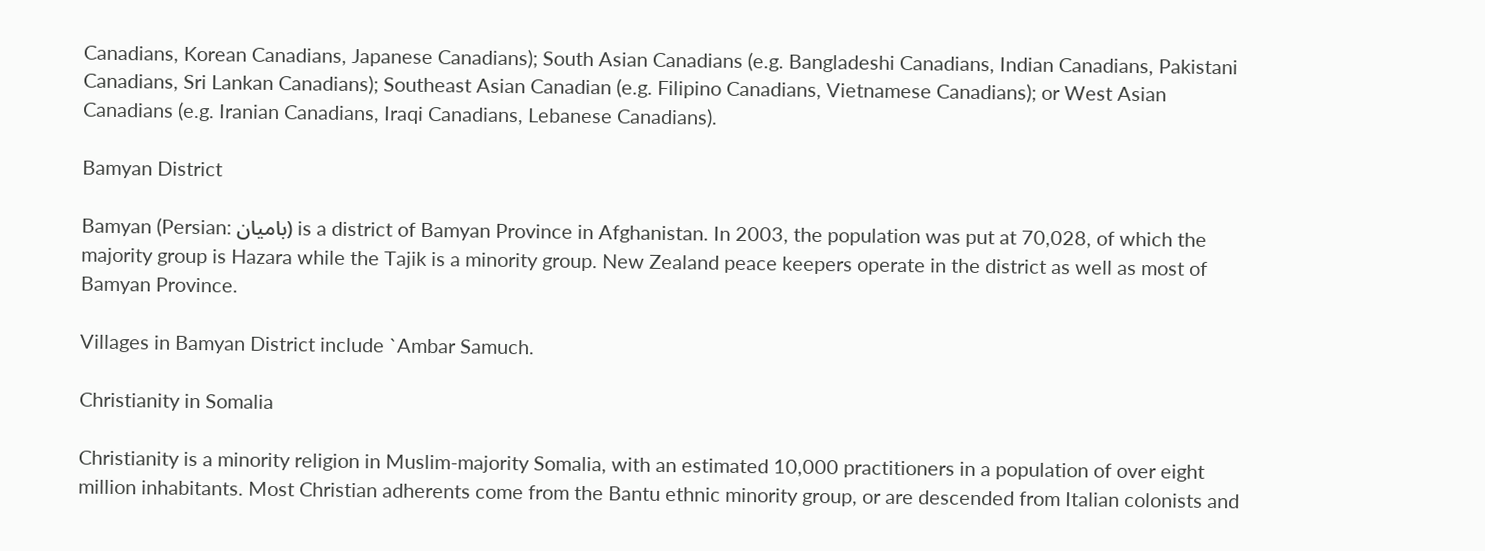Canadians, Korean Canadians, Japanese Canadians); South Asian Canadians (e.g. Bangladeshi Canadians, Indian Canadians, Pakistani Canadians, Sri Lankan Canadians); Southeast Asian Canadian (e.g. Filipino Canadians, Vietnamese Canadians); or West Asian Canadians (e.g. Iranian Canadians, Iraqi Canadians, Lebanese Canadians).

Bamyan District

Bamyan (Persian: بامیان) is a district of Bamyan Province in Afghanistan. In 2003, the population was put at 70,028, of which the majority group is Hazara while the Tajik is a minority group. New Zealand peace keepers operate in the district as well as most of Bamyan Province.

Villages in Bamyan District include `Ambar Samuch.

Christianity in Somalia

Christianity is a minority religion in Muslim-majority Somalia, with an estimated 10,000 practitioners in a population of over eight million inhabitants. Most Christian adherents come from the Bantu ethnic minority group, or are descended from Italian colonists and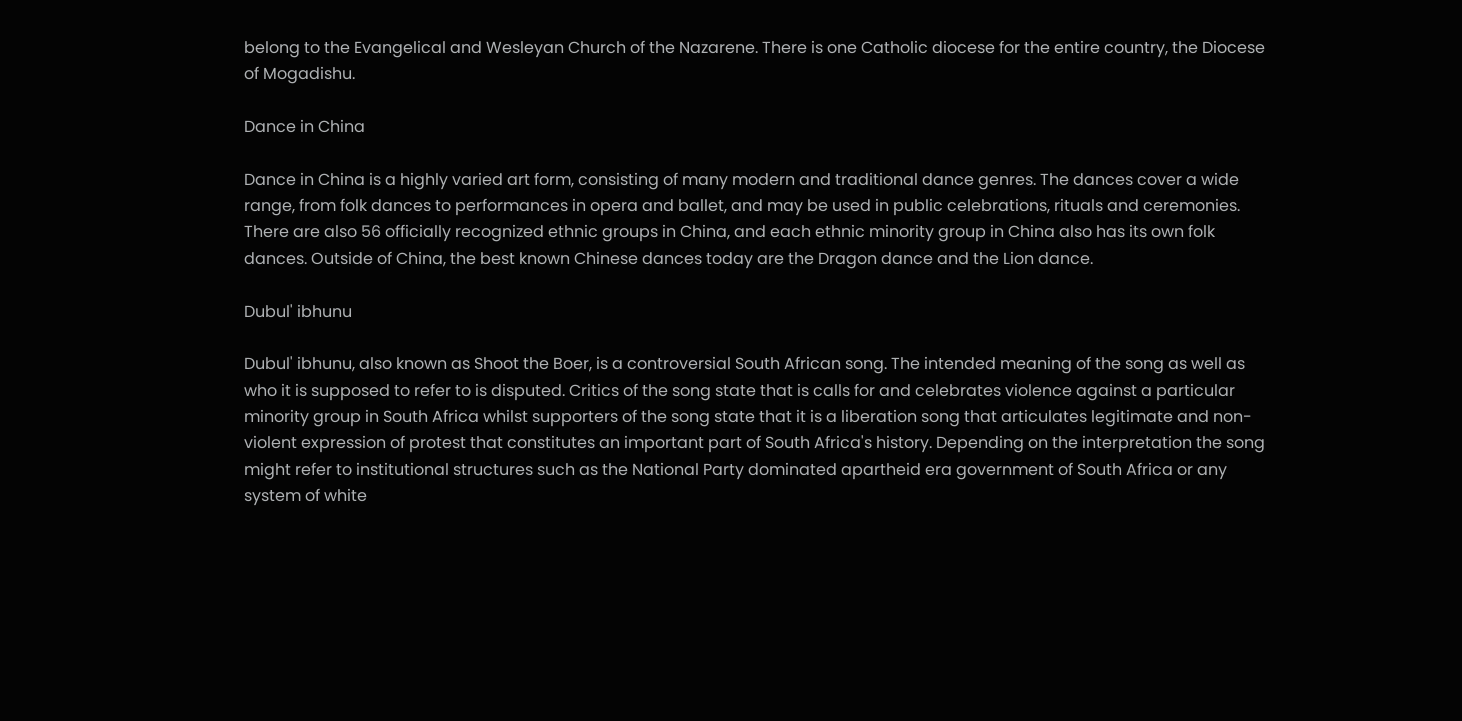belong to the Evangelical and Wesleyan Church of the Nazarene. There is one Catholic diocese for the entire country, the Diocese of Mogadishu.

Dance in China

Dance in China is a highly varied art form, consisting of many modern and traditional dance genres. The dances cover a wide range, from folk dances to performances in opera and ballet, and may be used in public celebrations, rituals and ceremonies. There are also 56 officially recognized ethnic groups in China, and each ethnic minority group in China also has its own folk dances. Outside of China, the best known Chinese dances today are the Dragon dance and the Lion dance.

Dubul' ibhunu

Dubul' ibhunu, also known as Shoot the Boer, is a controversial South African song. The intended meaning of the song as well as who it is supposed to refer to is disputed. Critics of the song state that is calls for and celebrates violence against a particular minority group in South Africa whilst supporters of the song state that it is a liberation song that articulates legitimate and non-violent expression of protest that constitutes an important part of South Africa's history. Depending on the interpretation the song might refer to institutional structures such as the National Party dominated apartheid era government of South Africa or any system of white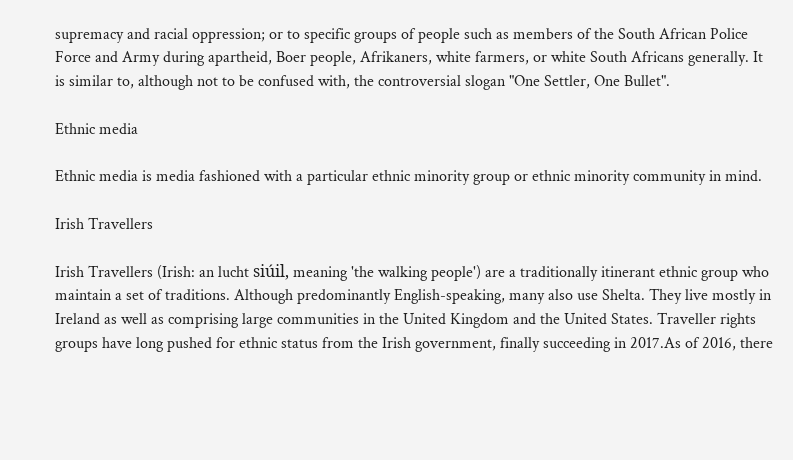supremacy and racial oppression; or to specific groups of people such as members of the South African Police Force and Army during apartheid, Boer people, Afrikaners, white farmers, or white South Africans generally. It is similar to, although not to be confused with, the controversial slogan "One Settler, One Bullet".

Ethnic media

Ethnic media is media fashioned with a particular ethnic minority group or ethnic minority community in mind.

Irish Travellers

Irish Travellers (Irish: an lucht siúil, meaning 'the walking people') are a traditionally itinerant ethnic group who maintain a set of traditions. Although predominantly English-speaking, many also use Shelta. They live mostly in Ireland as well as comprising large communities in the United Kingdom and the United States. Traveller rights groups have long pushed for ethnic status from the Irish government, finally succeeding in 2017.As of 2016, there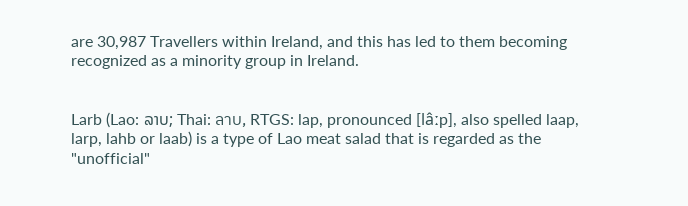are 30,987 Travellers within Ireland, and this has led to them becoming recognized as a minority group in Ireland.


Larb (Lao: ລາບ; Thai: ลาบ, RTGS: lap, pronounced [lâːp], also spelled laap, larp, lahb or laab) is a type of Lao meat salad that is regarded as the "unofficial"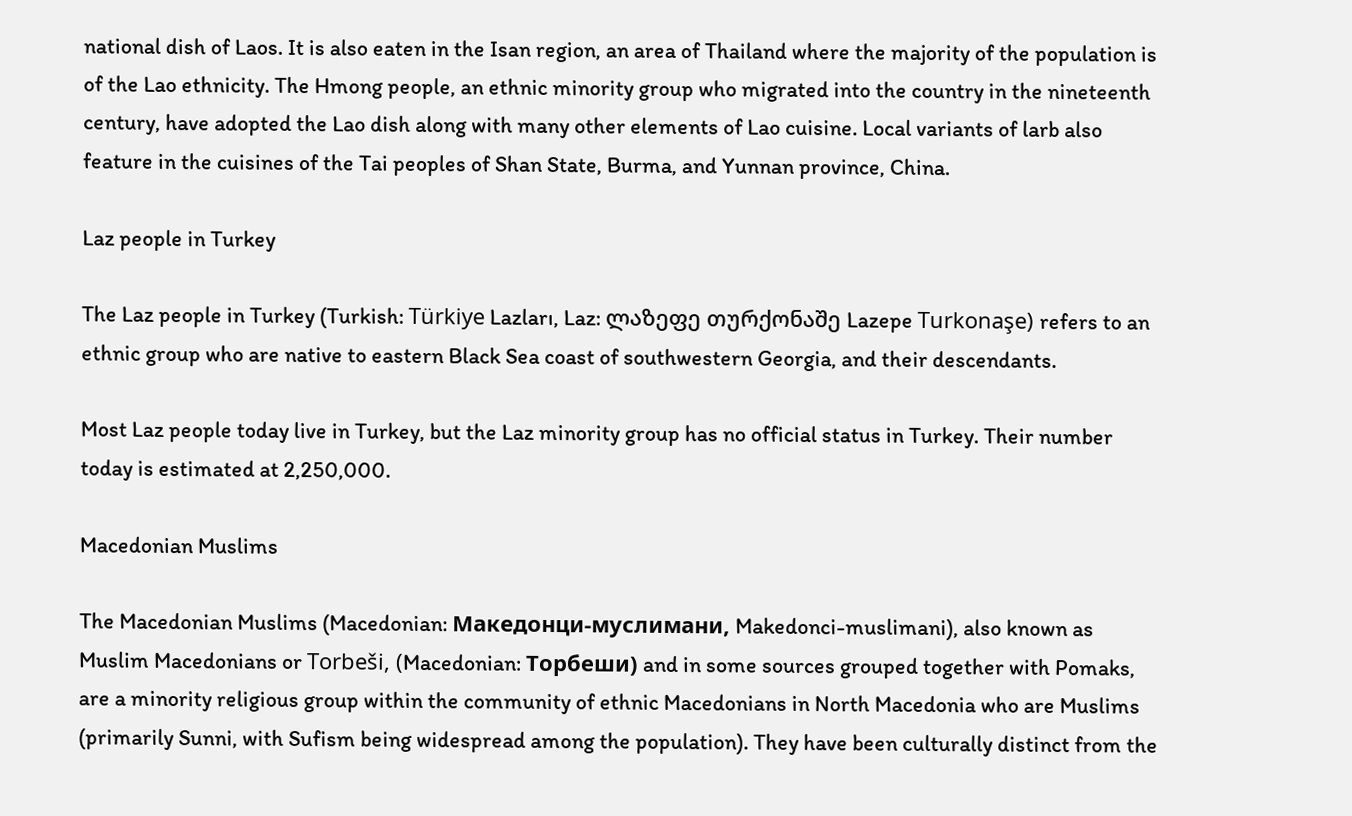national dish of Laos. It is also eaten in the Isan region, an area of Thailand where the majority of the population is of the Lao ethnicity. The Hmong people, an ethnic minority group who migrated into the country in the nineteenth century, have adopted the Lao dish along with many other elements of Lao cuisine. Local variants of larb also feature in the cuisines of the Tai peoples of Shan State, Burma, and Yunnan province, China.

Laz people in Turkey

The Laz people in Turkey (Turkish: Türkiye Lazları, Laz: ლაზეფე თურქონაშე Lazepe Turkonaşe) refers to an ethnic group who are native to eastern Black Sea coast of southwestern Georgia, and their descendants.

Most Laz people today live in Turkey, but the Laz minority group has no official status in Turkey. Their number today is estimated at 2,250,000.

Macedonian Muslims

The Macedonian Muslims (Macedonian: Македонци-муслимани, Makedonci-muslimani), also known as Muslim Macedonians or Torbeši, (Macedonian: Торбеши) and in some sources grouped together with Pomaks, are a minority religious group within the community of ethnic Macedonians in North Macedonia who are Muslims (primarily Sunni, with Sufism being widespread among the population). They have been culturally distinct from the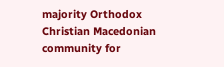majority Orthodox Christian Macedonian community for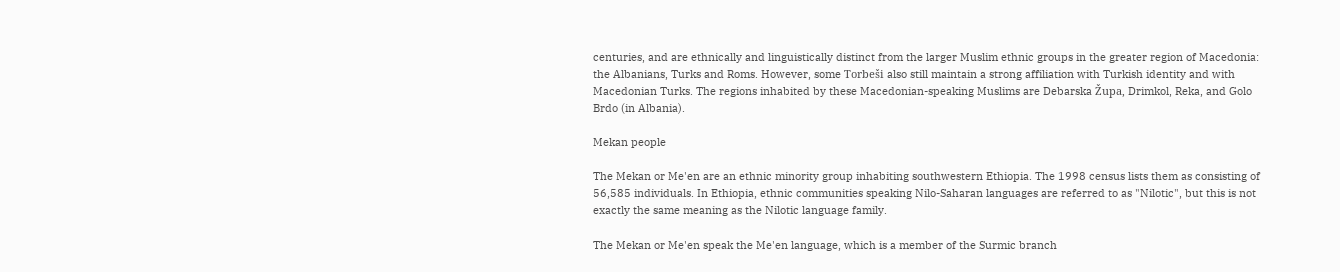centuries, and are ethnically and linguistically distinct from the larger Muslim ethnic groups in the greater region of Macedonia: the Albanians, Turks and Roms. However, some Torbeši also still maintain a strong affiliation with Turkish identity and with Macedonian Turks. The regions inhabited by these Macedonian-speaking Muslims are Debarska Župa, Drimkol, Reka, and Golo Brdo (in Albania).

Mekan people

The Mekan or Me'en are an ethnic minority group inhabiting southwestern Ethiopia. The 1998 census lists them as consisting of 56,585 individuals. In Ethiopia, ethnic communities speaking Nilo-Saharan languages are referred to as "Nilotic", but this is not exactly the same meaning as the Nilotic language family.

The Mekan or Me'en speak the Me'en language, which is a member of the Surmic branch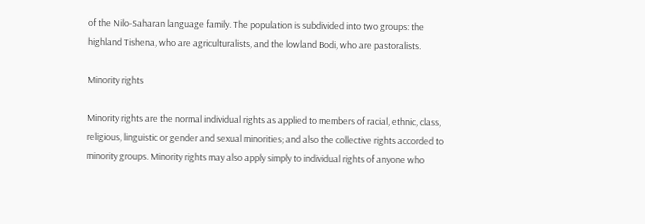of the Nilo-Saharan language family. The population is subdivided into two groups: the highland Tishena, who are agriculturalists, and the lowland Bodi, who are pastoralists.

Minority rights

Minority rights are the normal individual rights as applied to members of racial, ethnic, class, religious, linguistic or gender and sexual minorities; and also the collective rights accorded to minority groups. Minority rights may also apply simply to individual rights of anyone who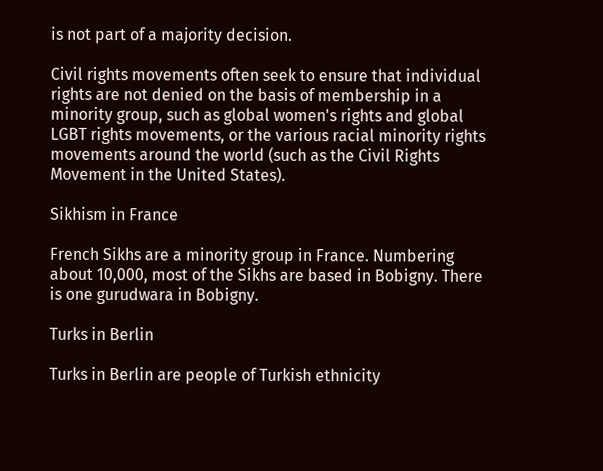is not part of a majority decision.

Civil rights movements often seek to ensure that individual rights are not denied on the basis of membership in a minority group, such as global women's rights and global LGBT rights movements, or the various racial minority rights movements around the world (such as the Civil Rights Movement in the United States).

Sikhism in France

French Sikhs are a minority group in France. Numbering about 10,000, most of the Sikhs are based in Bobigny. There is one gurudwara in Bobigny.

Turks in Berlin

Turks in Berlin are people of Turkish ethnicity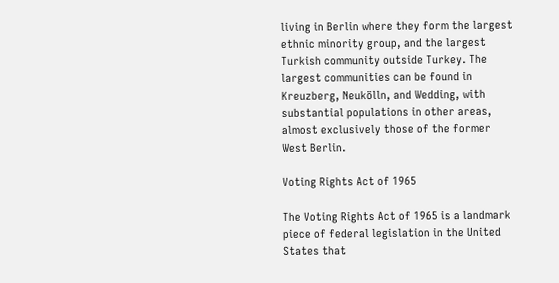living in Berlin where they form the largest ethnic minority group, and the largest Turkish community outside Turkey. The largest communities can be found in Kreuzberg, Neukölln, and Wedding, with substantial populations in other areas, almost exclusively those of the former West Berlin.

Voting Rights Act of 1965

The Voting Rights Act of 1965 is a landmark piece of federal legislation in the United States that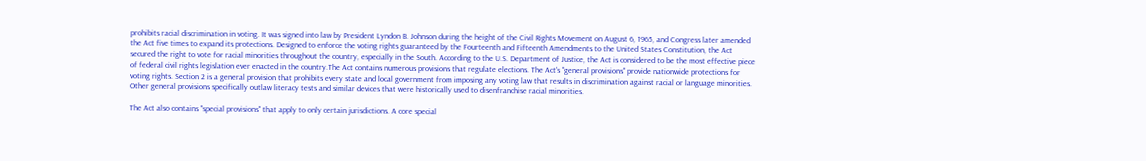prohibits racial discrimination in voting. It was signed into law by President Lyndon B. Johnson during the height of the Civil Rights Movement on August 6, 1965, and Congress later amended the Act five times to expand its protections. Designed to enforce the voting rights guaranteed by the Fourteenth and Fifteenth Amendments to the United States Constitution, the Act secured the right to vote for racial minorities throughout the country, especially in the South. According to the U.S. Department of Justice, the Act is considered to be the most effective piece of federal civil rights legislation ever enacted in the country.The Act contains numerous provisions that regulate elections. The Act's "general provisions" provide nationwide protections for voting rights. Section 2 is a general provision that prohibits every state and local government from imposing any voting law that results in discrimination against racial or language minorities. Other general provisions specifically outlaw literacy tests and similar devices that were historically used to disenfranchise racial minorities.

The Act also contains "special provisions" that apply to only certain jurisdictions. A core special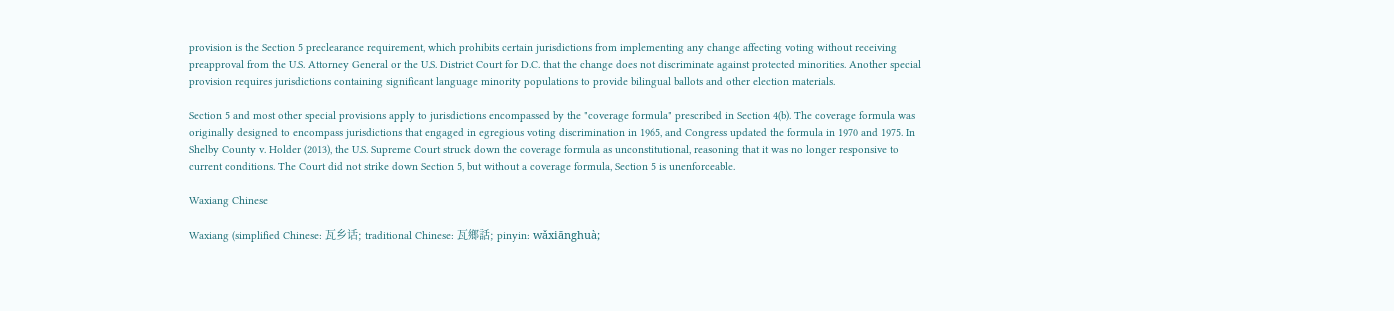provision is the Section 5 preclearance requirement, which prohibits certain jurisdictions from implementing any change affecting voting without receiving preapproval from the U.S. Attorney General or the U.S. District Court for D.C. that the change does not discriminate against protected minorities. Another special provision requires jurisdictions containing significant language minority populations to provide bilingual ballots and other election materials.

Section 5 and most other special provisions apply to jurisdictions encompassed by the "coverage formula" prescribed in Section 4(b). The coverage formula was originally designed to encompass jurisdictions that engaged in egregious voting discrimination in 1965, and Congress updated the formula in 1970 and 1975. In Shelby County v. Holder (2013), the U.S. Supreme Court struck down the coverage formula as unconstitutional, reasoning that it was no longer responsive to current conditions. The Court did not strike down Section 5, but without a coverage formula, Section 5 is unenforceable.

Waxiang Chinese

Waxiang (simplified Chinese: 瓦乡话; traditional Chinese: 瓦鄉話; pinyin: wǎxiānghuà;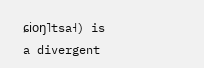ɕioŋ˥tsa˧) is a divergent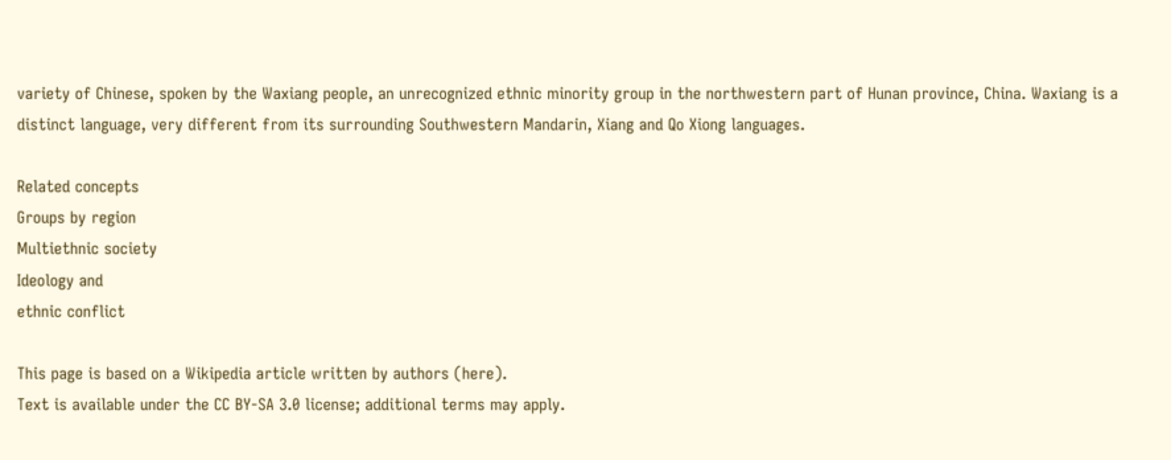variety of Chinese, spoken by the Waxiang people, an unrecognized ethnic minority group in the northwestern part of Hunan province, China. Waxiang is a distinct language, very different from its surrounding Southwestern Mandarin, Xiang and Qo Xiong languages.

Related concepts
Groups by region
Multiethnic society
Ideology and
ethnic conflict

This page is based on a Wikipedia article written by authors (here).
Text is available under the CC BY-SA 3.0 license; additional terms may apply.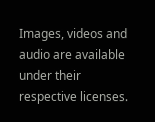Images, videos and audio are available under their respective licenses.